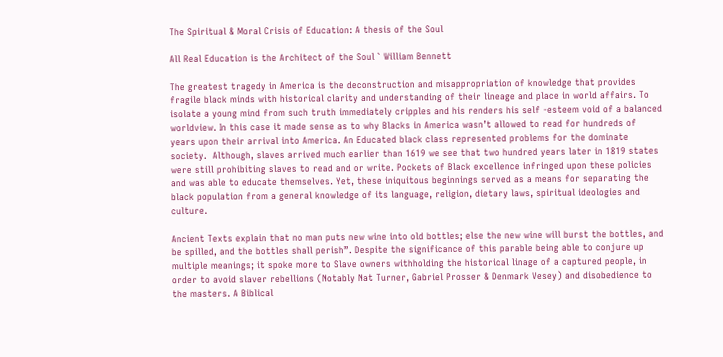The Spiritual & Moral Crisis of Education: A thesis of the Soul

All Real Education is the Architect of the Soul ` William Bennett

The greatest tragedy in America is the deconstruction and misappropriation of knowledge that provides fragile black minds with historical clarity and understanding of their lineage and place in world affairs. To isolate a young mind from such truth immediately cripples and his renders his self -esteem void of a balanced worldview. In this case it made sense as to why Blacks in America wasn’t allowed to read for hundreds of years upon their arrival into America. An Educated black class represented problems for the dominate society.  Although, slaves arrived much earlier than 1619 we see that two hundred years later in 1819 states were still prohibiting slaves to read and or write. Pockets of Black excellence infringed upon these policies and was able to educate themselves. Yet, these iniquitous beginnings served as a means for separating the black population from a general knowledge of its language, religion, dietary laws, spiritual ideologies and culture.

Ancient Texts explain that no man puts new wine into old bottles; else the new wine will burst the bottles, and be spilled, and the bottles shall perish”. Despite the significance of this parable being able to conjure up multiple meanings; it spoke more to Slave owners withholding the historical linage of a captured people, in order to avoid slaver rebellions (Notably Nat Turner, Gabriel Prosser & Denmark Vesey) and disobedience to the masters. A Biblical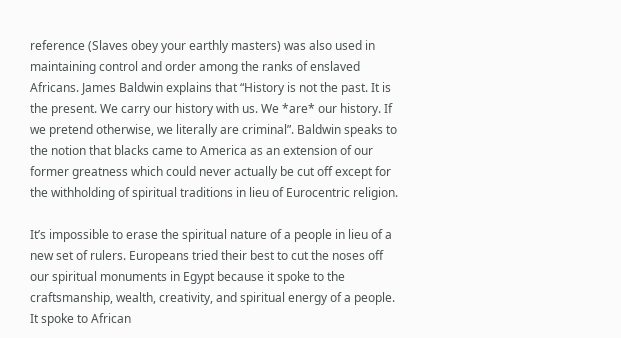reference (Slaves obey your earthly masters) was also used in maintaining control and order among the ranks of enslaved Africans. James Baldwin explains that “History is not the past. It is the present. We carry our history with us. We *are* our history. If we pretend otherwise, we literally are criminal”. Baldwin speaks to the notion that blacks came to America as an extension of our former greatness which could never actually be cut off except for the withholding of spiritual traditions in lieu of Eurocentric religion.

It’s impossible to erase the spiritual nature of a people in lieu of a new set of rulers. Europeans tried their best to cut the noses off our spiritual monuments in Egypt because it spoke to the craftsmanship, wealth, creativity, and spiritual energy of a people. It spoke to African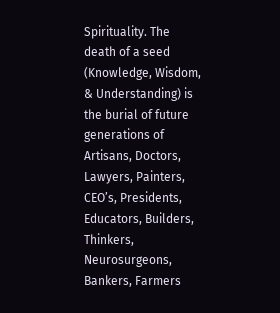Spirituality. The death of a seed (Knowledge, Wisdom, & Understanding) is the burial of future generations of Artisans, Doctors, Lawyers, Painters, CEO’s, Presidents, Educators, Builders, Thinkers, Neurosurgeons, Bankers, Farmers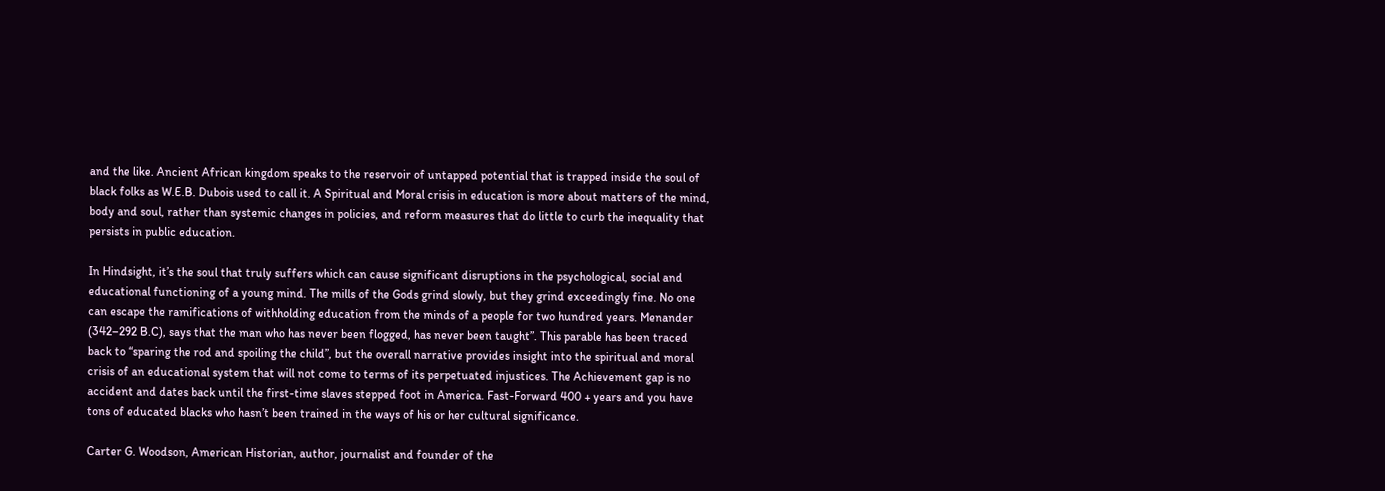and the like. Ancient African kingdom speaks to the reservoir of untapped potential that is trapped inside the soul of black folks as W.E.B. Dubois used to call it. A Spiritual and Moral crisis in education is more about matters of the mind, body and soul, rather than systemic changes in policies, and reform measures that do little to curb the inequality that persists in public education.

In Hindsight, it’s the soul that truly suffers which can cause significant disruptions in the psychological, social and educational functioning of a young mind. The mills of the Gods grind slowly, but they grind exceedingly fine. No one can escape the ramifications of withholding education from the minds of a people for two hundred years. Menander (342–292 B.C), says that the man who has never been flogged, has never been taught”. This parable has been traced back to “sparing the rod and spoiling the child”, but the overall narrative provides insight into the spiritual and moral crisis of an educational system that will not come to terms of its perpetuated injustices. The Achievement gap is no accident and dates back until the first-time slaves stepped foot in America. Fast-Forward 400 + years and you have tons of educated blacks who hasn’t been trained in the ways of his or her cultural significance.

Carter G. Woodson, American Historian, author, journalist and founder of the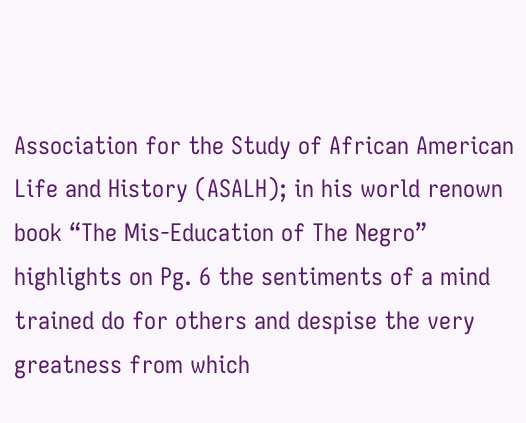Association for the Study of African American Life and History (ASALH); in his world renown book “The Mis-Education of The Negro” highlights on Pg. 6 the sentiments of a mind trained do for others and despise the very greatness from which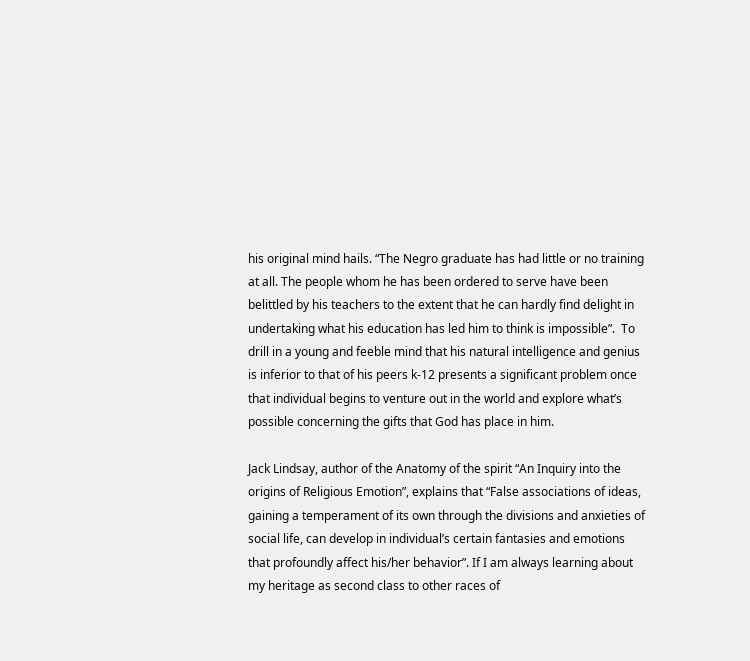his original mind hails. “The Negro graduate has had little or no training at all. The people whom he has been ordered to serve have been belittled by his teachers to the extent that he can hardly find delight in undertaking what his education has led him to think is impossible”.  To drill in a young and feeble mind that his natural intelligence and genius is inferior to that of his peers k-12 presents a significant problem once that individual begins to venture out in the world and explore what’s possible concerning the gifts that God has place in him.

Jack Lindsay, author of the Anatomy of the spirit “An Inquiry into the origins of Religious Emotion”, explains that “False associations of ideas, gaining a temperament of its own through the divisions and anxieties of social life, can develop in individual’s certain fantasies and emotions that profoundly affect his/her behavior”. If I am always learning about my heritage as second class to other races of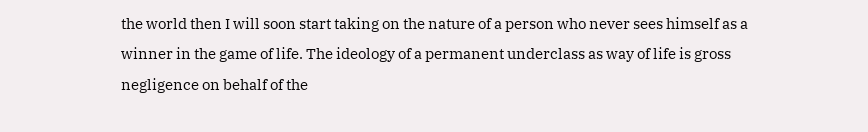the world then I will soon start taking on the nature of a person who never sees himself as a winner in the game of life. The ideology of a permanent underclass as way of life is gross negligence on behalf of the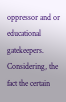oppressor and or educational gatekeepers. Considering, the fact the certain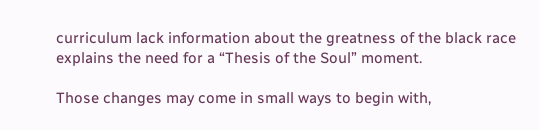curriculum lack information about the greatness of the black race explains the need for a “Thesis of the Soul” moment.

Those changes may come in small ways to begin with,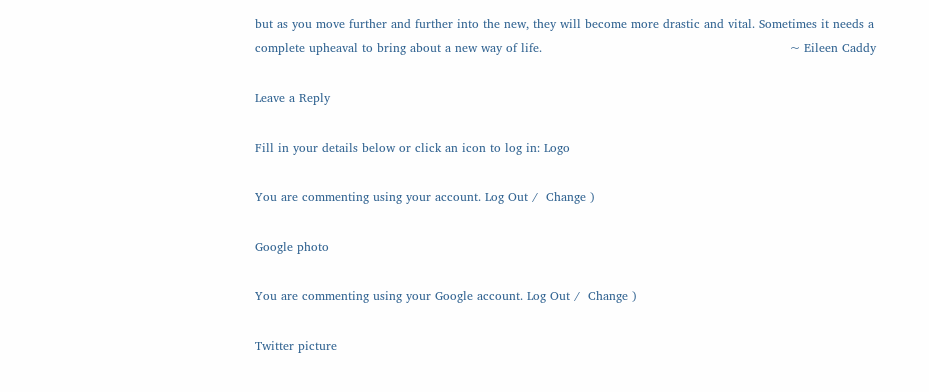but as you move further and further into the new, they will become more drastic and vital. Sometimes it needs a complete upheaval to bring about a new way of life.                                                              ~ Eileen Caddy

Leave a Reply

Fill in your details below or click an icon to log in: Logo

You are commenting using your account. Log Out /  Change )

Google photo

You are commenting using your Google account. Log Out /  Change )

Twitter picture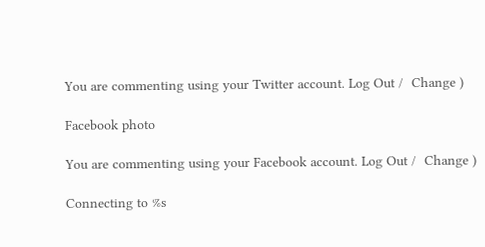You are commenting using your Twitter account. Log Out /  Change )

Facebook photo

You are commenting using your Facebook account. Log Out /  Change )

Connecting to %s